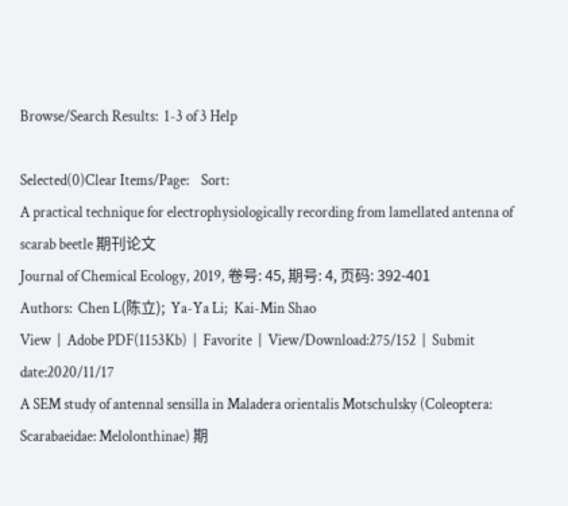Browse/Search Results:  1-3 of 3 Help

Selected(0)Clear Items/Page:    Sort:
A practical technique for electrophysiologically recording from lamellated antenna of scarab beetle 期刊论文
Journal of Chemical Ecology, 2019, 卷号: 45, 期号: 4, 页码: 392-401
Authors:  Chen L(陈立);  Ya-Ya Li;  Kai-Min Shao
View  |  Adobe PDF(1153Kb)  |  Favorite  |  View/Download:275/152  |  Submit date:2020/11/17
A SEM study of antennal sensilla in Maladera orientalis Motschulsky (Coleoptera: Scarabaeidae: Melolonthinae) 期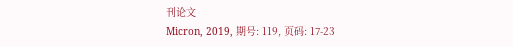刊论文
Micron, 2019, 期号: 119, 页码: 17-23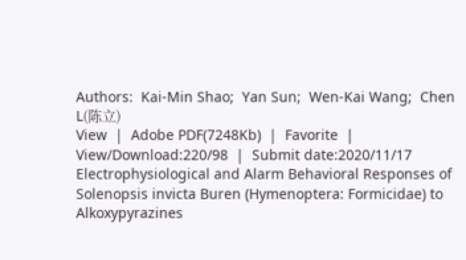Authors:  Kai-Min Shao;  Yan Sun;  Wen-Kai Wang;  Chen L(陈立)
View  |  Adobe PDF(7248Kb)  |  Favorite  |  View/Download:220/98  |  Submit date:2020/11/17
Electrophysiological and Alarm Behavioral Responses of Solenopsis invicta Buren (Hymenoptera: Formicidae) to Alkoxypyrazines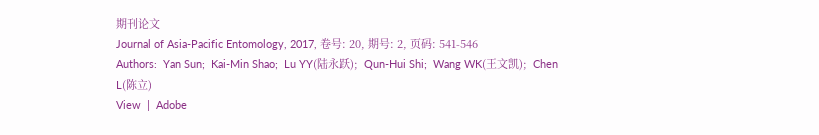期刊论文
Journal of Asia-Pacific Entomology, 2017, 卷号: 20, 期号: 2, 页码: 541-546
Authors:  Yan Sun;  Kai-Min Shao;  Lu YY(陆永跃);  Qun-Hui Shi;  Wang WK(王文凯);  Chen L(陈立)
View  |  Adobe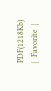PDF(1218Kb)  |  Favorite  |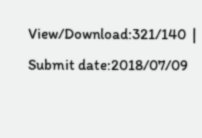View/Download:321/140  |  Submit date:2018/07/09